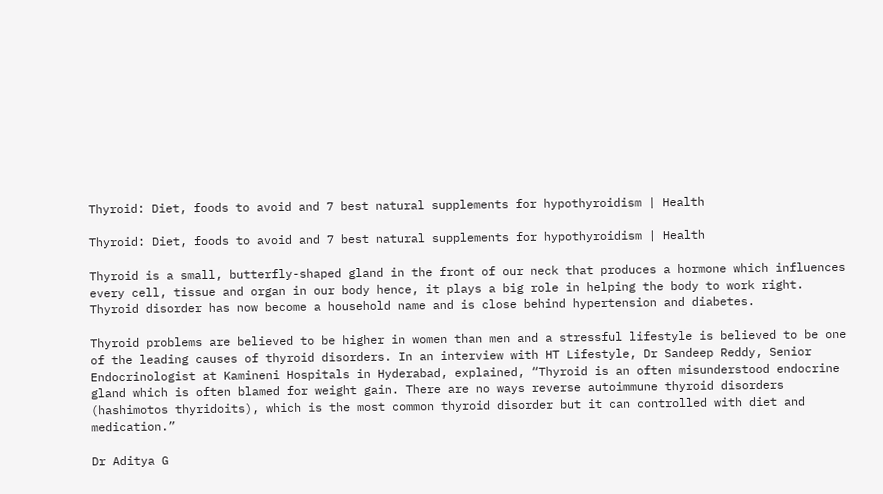Thyroid: Diet, foods to avoid and 7 best natural supplements for hypothyroidism | Health

Thyroid: Diet, foods to avoid and 7 best natural supplements for hypothyroidism | Health

Thyroid is a small, butterfly-shaped gland in the front of our neck that produces a hormone which influences every cell, tissue and organ in our body hence, it plays a big role in helping the body to work right. Thyroid disorder has now become a household name and is close behind hypertension and diabetes.

Thyroid problems are believed to be higher in women than men and a stressful lifestyle is believed to be one of the leading causes of thyroid disorders. In an interview with HT Lifestyle, Dr Sandeep Reddy, Senior Endocrinologist at Kamineni Hospitals in Hyderabad, explained, “Thyroid is an often misunderstood endocrine gland which is often blamed for weight gain. There are no ways reverse autoimmune thyroid disorders (hashimotos thyridoits), which is the most common thyroid disorder but it can controlled with diet and medication.”

Dr Aditya G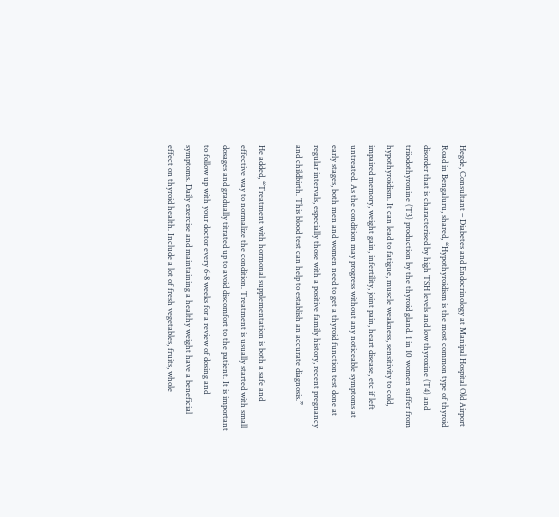Hegde, Consultant – Diabetes and Endocrinology at Manipal Hospital Old Airport Road in Bengaluru, shared, “Hypothyroidism is the most common type of thyroid disorder that is characterised by high TSH levels and low thyroxine (T4) and triiodothyronine (T3) production by the thyroid gland. 1 in 10 women suffer from hypothyroidism. It can lead to fatigue, muscle weakness, sensitivity to cold, impaired memory, weight gain, infertility, joint pain, heart disease, etc if left untreated. As the condition may progress without any noticeable symptoms at early stages, both men and women need to get a thyroid function test done at regular intervals, especially those with a positive family history, recent pregnancy and childbirth. This blood test can help to establish an accurate diagnosis.”

He added, “Treatment with hormonal supplementation is both a safe and effective way to normalize the condition. Treatment is usually started with small dosages and gradually titrated up to avoid discomfort to the patient. It is important to follow up with your doctor every 6-8 weeks for a review of dosing and symptoms. Daily exercise and maintaining a healthy weight have a beneficial effect on thyroid health. Include a lot of fresh vegetables, fruits, whole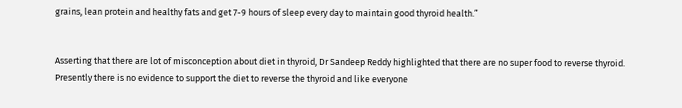grains, lean protein and healthy fats and get 7-9 hours of sleep every day to maintain good thyroid health.”


Asserting that there are lot of misconception about diet in thyroid, Dr Sandeep Reddy highlighted that there are no super food to reverse thyroid. Presently there is no evidence to support the diet to reverse the thyroid and like everyone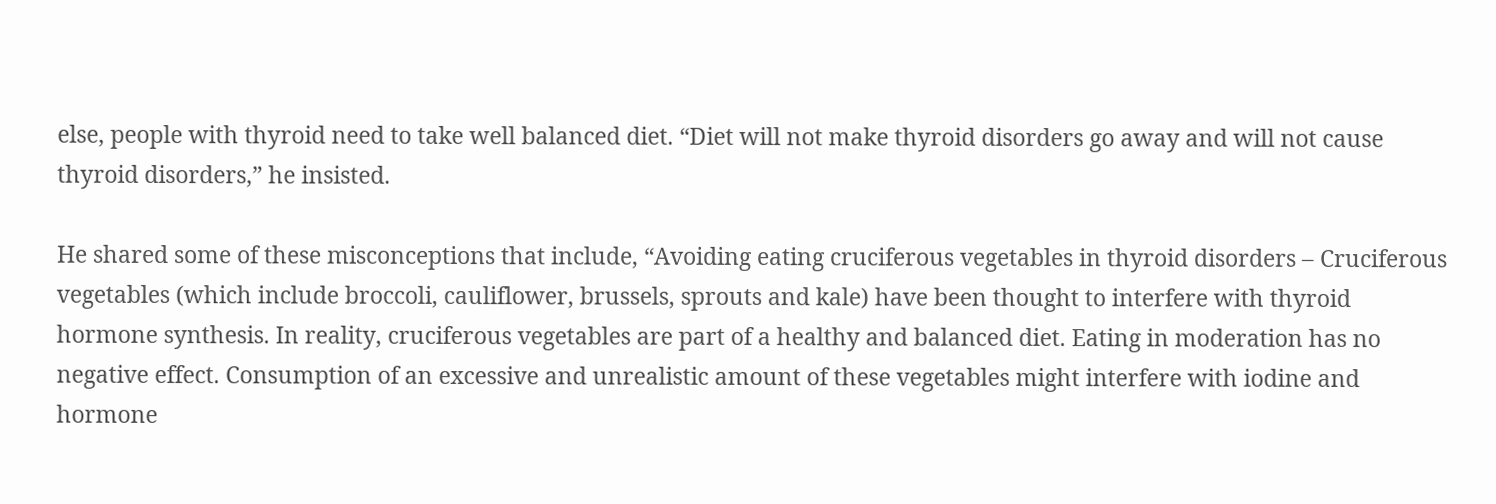else, people with thyroid need to take well balanced diet. “Diet will not make thyroid disorders go away and will not cause thyroid disorders,” he insisted.

He shared some of these misconceptions that include, “Avoiding eating cruciferous vegetables in thyroid disorders – Cruciferous vegetables (which include broccoli, cauliflower, brussels, sprouts and kale) have been thought to interfere with thyroid hormone synthesis. In reality, cruciferous vegetables are part of a healthy and balanced diet. Eating in moderation has no negative effect. Consumption of an excessive and unrealistic amount of these vegetables might interfere with iodine and hormone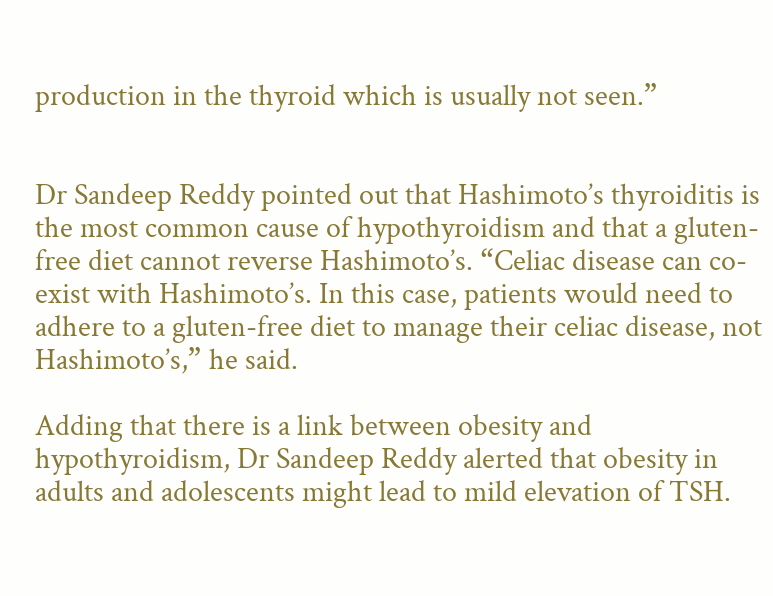production in the thyroid which is usually not seen.”


Dr Sandeep Reddy pointed out that Hashimoto’s thyroiditis is the most common cause of hypothyroidism and that a gluten-free diet cannot reverse Hashimoto’s. “Celiac disease can co-exist with Hashimoto’s. In this case, patients would need to adhere to a gluten-free diet to manage their celiac disease, not Hashimoto’s,” he said.

Adding that there is a link between obesity and hypothyroidism, Dr Sandeep Reddy alerted that obesity in adults and adolescents might lead to mild elevation of TSH.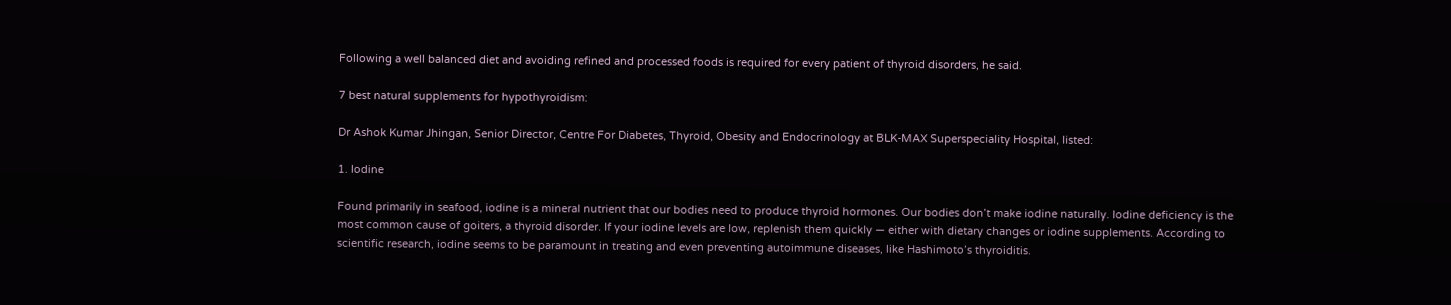Following a well balanced diet and avoiding refined and processed foods is required for every patient of thyroid disorders, he said.

7 best natural supplements for hypothyroidism:

Dr Ashok Kumar Jhingan, Senior Director, Centre For Diabetes, Thyroid, Obesity and Endocrinology at BLK-MAX Superspeciality Hospital, listed:

1. Iodine

Found primarily in seafood, iodine is a mineral nutrient that our bodies need to produce thyroid hormones. Our bodies don’t make iodine naturally. Iodine deficiency is the most common cause of goiters, a thyroid disorder. If your iodine levels are low, replenish them quickly — either with dietary changes or iodine supplements. According to scientific research, iodine seems to be paramount in treating and even preventing autoimmune diseases, like Hashimoto’s thyroiditis.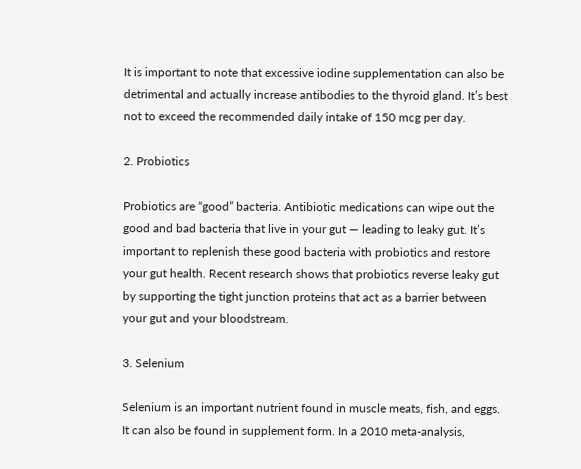It is important to note that excessive iodine supplementation can also be detrimental and actually increase antibodies to the thyroid gland. It’s best not to exceed the recommended daily intake of 150 mcg per day.

2. Probiotics

Probiotics are “good” bacteria. Antibiotic medications can wipe out the good and bad bacteria that live in your gut — leading to leaky gut. It’s important to replenish these good bacteria with probiotics and restore your gut health. Recent research shows that probiotics reverse leaky gut by supporting the tight junction proteins that act as a barrier between your gut and your bloodstream.

3. Selenium

Selenium is an important nutrient found in muscle meats, fish, and eggs. It can also be found in supplement form. In a 2010 meta-analysis,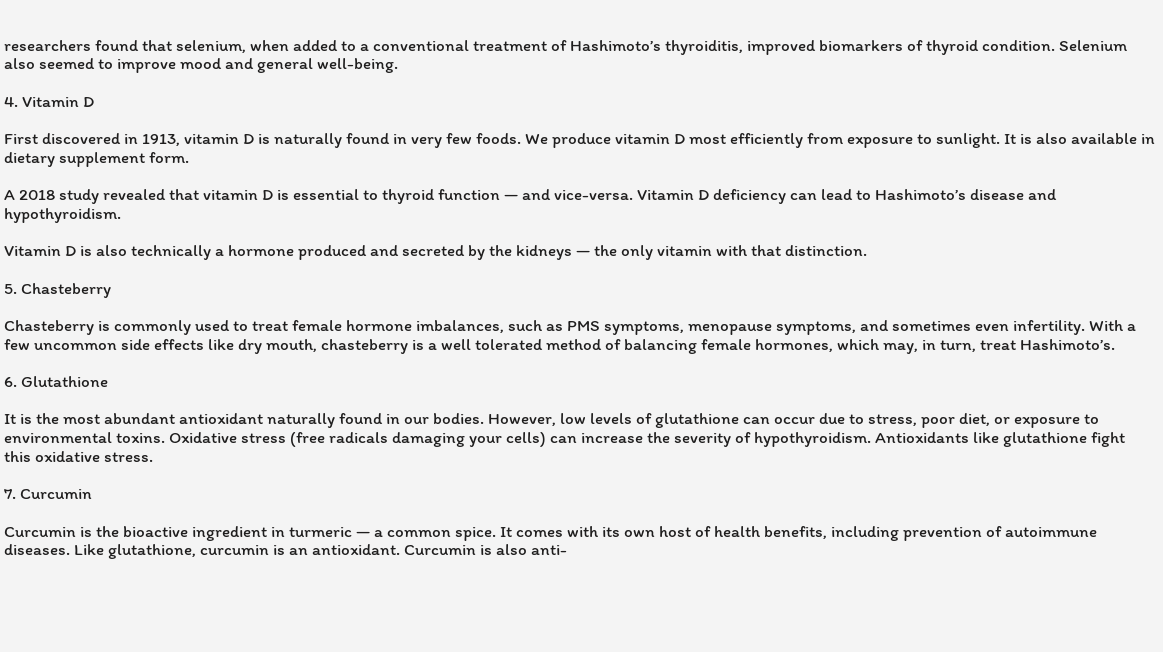researchers found that selenium, when added to a conventional treatment of Hashimoto’s thyroiditis, improved biomarkers of thyroid condition. Selenium also seemed to improve mood and general well-being.

4. Vitamin D

First discovered in 1913, vitamin D is naturally found in very few foods. We produce vitamin D most efficiently from exposure to sunlight. It is also available in dietary supplement form.

A 2018 study revealed that vitamin D is essential to thyroid function — and vice-versa. Vitamin D deficiency can lead to Hashimoto’s disease and hypothyroidism.

Vitamin D is also technically a hormone produced and secreted by the kidneys — the only vitamin with that distinction.

5. Chasteberry

Chasteberry is commonly used to treat female hormone imbalances, such as PMS symptoms, menopause symptoms, and sometimes even infertility. With a few uncommon side effects like dry mouth, chasteberry is a well tolerated method of balancing female hormones, which may, in turn, treat Hashimoto’s.

6. Glutathione

It is the most abundant antioxidant naturally found in our bodies. However, low levels of glutathione can occur due to stress, poor diet, or exposure to environmental toxins. Oxidative stress (free radicals damaging your cells) can increase the severity of hypothyroidism. Antioxidants like glutathione fight this oxidative stress.

7. Curcumin

Curcumin is the bioactive ingredient in turmeric — a common spice. It comes with its own host of health benefits, including prevention of autoimmune diseases. Like glutathione, curcumin is an antioxidant. Curcumin is also anti-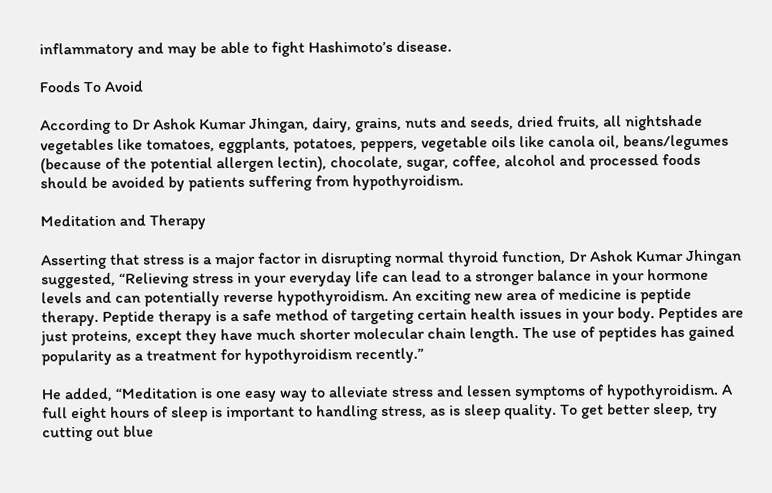inflammatory and may be able to fight Hashimoto’s disease.

Foods To Avoid

According to Dr Ashok Kumar Jhingan, dairy, grains, nuts and seeds, dried fruits, all nightshade vegetables like tomatoes, eggplants, potatoes, peppers, vegetable oils like canola oil, beans/legumes (because of the potential allergen lectin), chocolate, sugar, coffee, alcohol and processed foods should be avoided by patients suffering from hypothyroidism.

Meditation and Therapy

Asserting that stress is a major factor in disrupting normal thyroid function, Dr Ashok Kumar Jhingan suggested, “Relieving stress in your everyday life can lead to a stronger balance in your hormone levels and can potentially reverse hypothyroidism. An exciting new area of medicine is peptide therapy. Peptide therapy is a safe method of targeting certain health issues in your body. Peptides are just proteins, except they have much shorter molecular chain length. The use of peptides has gained popularity as a treatment for hypothyroidism recently.”

He added, “Meditation is one easy way to alleviate stress and lessen symptoms of hypothyroidism. A full eight hours of sleep is important to handling stress, as is sleep quality. To get better sleep, try cutting out blue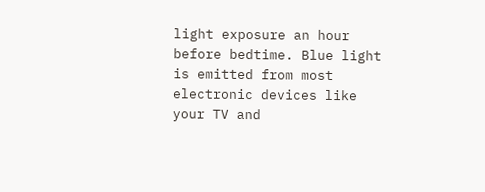light exposure an hour before bedtime. Blue light is emitted from most electronic devices like your TV and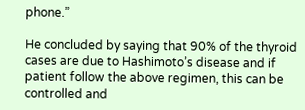phone.”

He concluded by saying that 90% of the thyroid cases are due to Hashimoto’s disease and if patient follow the above regimen, this can be controlled and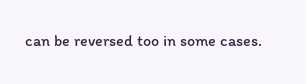can be reversed too in some cases.